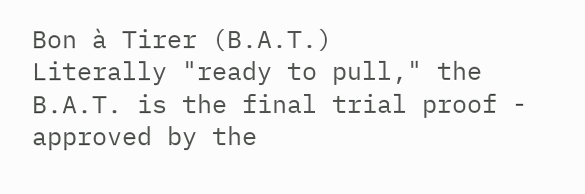Bon à Tirer (B.A.T.)
Literally "ready to pull," the B.A.T. is the final trial proof - approved by the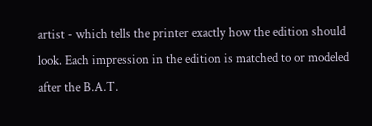artist - which tells the printer exactly how the edition should look. Each impression in the edition is matched to or modeled after the B.A.T.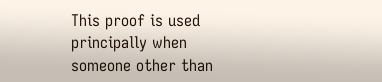This proof is used principally when someone other than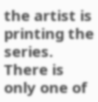the artist is printing the series. There is only one of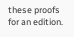these proofs for an edition.